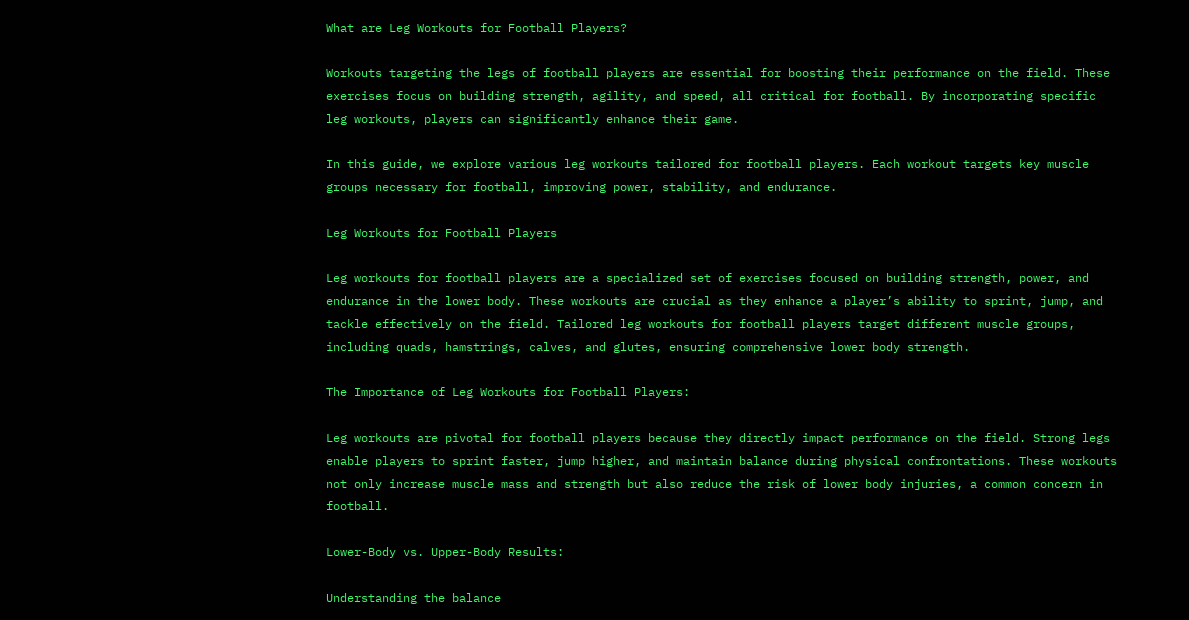What are Leg Workouts for Football Players?

Workouts targeting the legs of football players are essential for boosting their performance on the field. These exercises focus on building strength, agility, and speed, all critical for football. By incorporating specific leg workouts, players can significantly enhance their game.

In this guide, we explore various leg workouts tailored for football players. Each workout targets key muscle groups necessary for football, improving power, stability, and endurance.

Leg Workouts for Football Players

Leg workouts for football players are a specialized set of exercises focused on building strength, power, and endurance in the lower body. These workouts are crucial as they enhance a player’s ability to sprint, jump, and tackle effectively on the field. Tailored leg workouts for football players target different muscle groups, including quads, hamstrings, calves, and glutes, ensuring comprehensive lower body strength.

The Importance of Leg Workouts for Football Players:

Leg workouts are pivotal for football players because they directly impact performance on the field. Strong legs enable players to sprint faster, jump higher, and maintain balance during physical confrontations. These workouts not only increase muscle mass and strength but also reduce the risk of lower body injuries, a common concern in football.

Lower-Body vs. Upper-Body Results:

Understanding the balance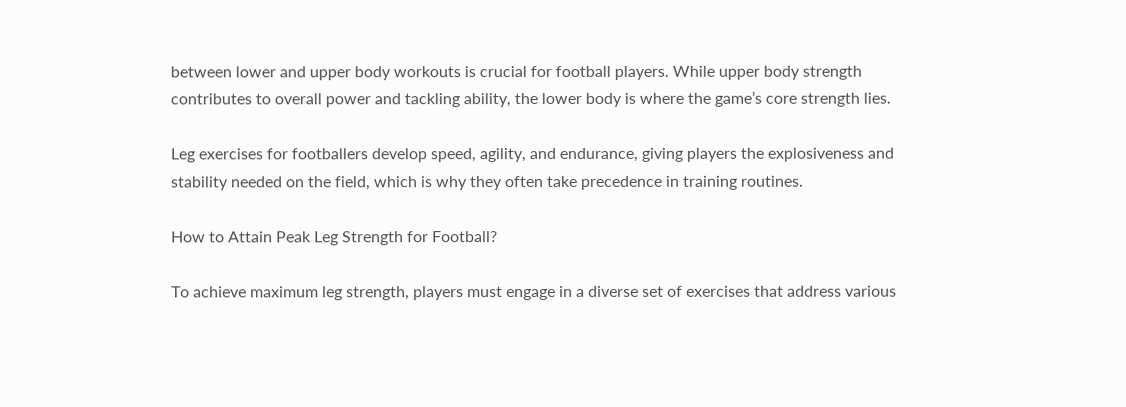between lower and upper body workouts is crucial for football players. While upper body strength contributes to overall power and tackling ability, the lower body is where the game’s core strength lies.

Leg exercises for footballers develop speed, agility, and endurance, giving players the explosiveness and stability needed on the field, which is why they often take precedence in training routines.

How to Attain Peak Leg Strength for Football?

To achieve maximum leg strength, players must engage in a diverse set of exercises that address various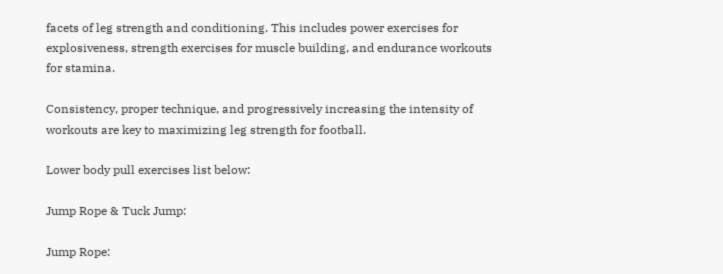facets of leg strength and conditioning. This includes power exercises for explosiveness, strength exercises for muscle building, and endurance workouts for stamina.

Consistency, proper technique, and progressively increasing the intensity of workouts are key to maximizing leg strength for football.

Lower body pull exercises list below:

Jump Rope & Tuck Jump:

Jump Rope: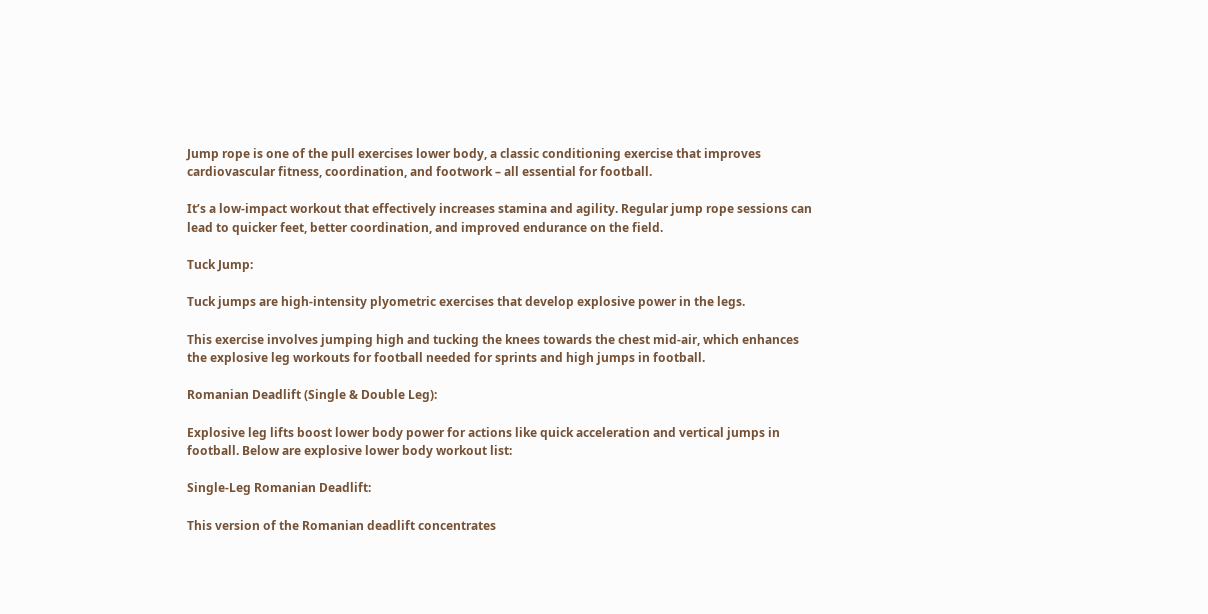Jump rope is one of the pull exercises lower body, a classic conditioning exercise that improves cardiovascular fitness, coordination, and footwork – all essential for football.

It’s a low-impact workout that effectively increases stamina and agility. Regular jump rope sessions can lead to quicker feet, better coordination, and improved endurance on the field.

Tuck Jump:

Tuck jumps are high-intensity plyometric exercises that develop explosive power in the legs.

This exercise involves jumping high and tucking the knees towards the chest mid-air, which enhances the explosive leg workouts for football needed for sprints and high jumps in football.

Romanian Deadlift (Single & Double Leg):

Explosive leg lifts boost lower body power for actions like quick acceleration and vertical jumps in football. Below are explosive lower body workout list:

Single-Leg Romanian Deadlift:

This version of the Romanian deadlift concentrates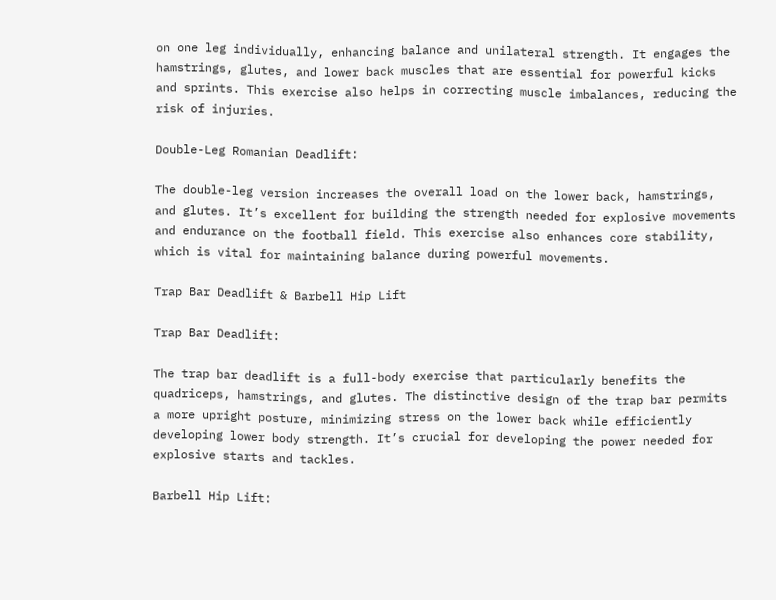on one leg individually, enhancing balance and unilateral strength. It engages the hamstrings, glutes, and lower back muscles that are essential for powerful kicks and sprints. This exercise also helps in correcting muscle imbalances, reducing the risk of injuries.

Double-Leg Romanian Deadlift:

The double-leg version increases the overall load on the lower back, hamstrings, and glutes. It’s excellent for building the strength needed for explosive movements and endurance on the football field. This exercise also enhances core stability, which is vital for maintaining balance during powerful movements.

Trap Bar Deadlift & Barbell Hip Lift

Trap Bar Deadlift:

The trap bar deadlift is a full-body exercise that particularly benefits the quadriceps, hamstrings, and glutes. The distinctive design of the trap bar permits a more upright posture, minimizing stress on the lower back while efficiently developing lower body strength. It’s crucial for developing the power needed for explosive starts and tackles.

Barbell Hip Lift: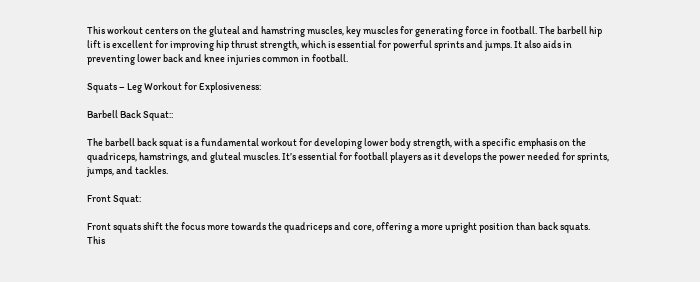This workout centers on the gluteal and hamstring muscles, key muscles for generating force in football. The barbell hip lift is excellent for improving hip thrust strength, which is essential for powerful sprints and jumps. It also aids in preventing lower back and knee injuries common in football.

Squats – Leg Workout for Explosiveness:

Barbell Back Squat::

The barbell back squat is a fundamental workout for developing lower body strength, with a specific emphasis on the quadriceps, hamstrings, and gluteal muscles. It’s essential for football players as it develops the power needed for sprints, jumps, and tackles.

Front Squat:

Front squats shift the focus more towards the quadriceps and core, offering a more upright position than back squats. This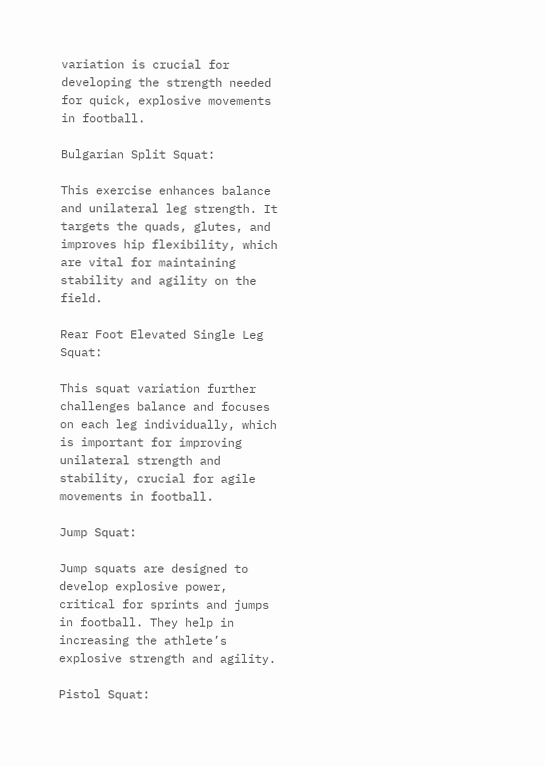variation is crucial for developing the strength needed for quick, explosive movements in football.

Bulgarian Split Squat:

This exercise enhances balance and unilateral leg strength. It targets the quads, glutes, and improves hip flexibility, which are vital for maintaining stability and agility on the field.

Rear Foot Elevated Single Leg Squat:

This squat variation further challenges balance and focuses on each leg individually, which is important for improving unilateral strength and stability, crucial for agile movements in football.

Jump Squat:

Jump squats are designed to develop explosive power, critical for sprints and jumps in football. They help in increasing the athlete’s explosive strength and agility.

Pistol Squat: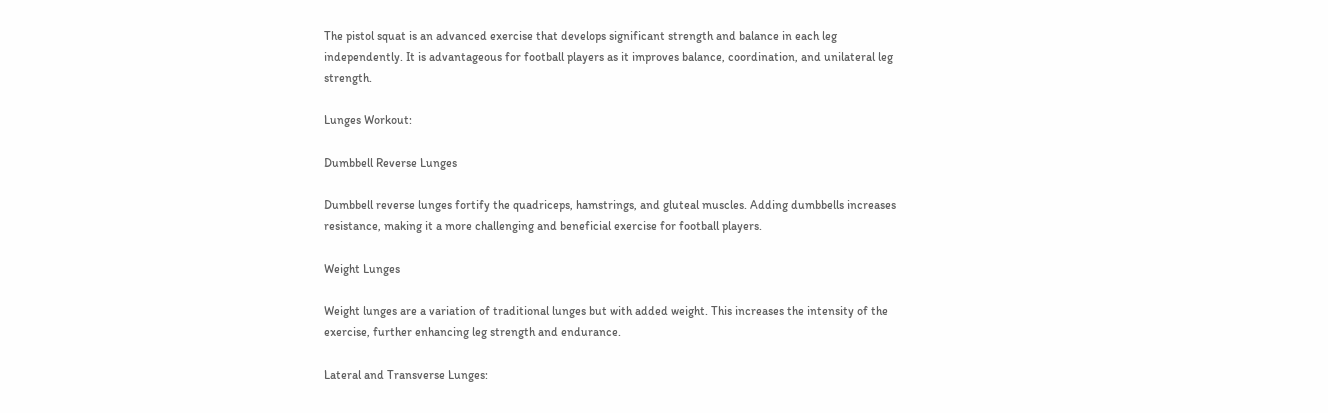The pistol squat is an advanced exercise that develops significant strength and balance in each leg independently. It is advantageous for football players as it improves balance, coordination, and unilateral leg strength.

Lunges Workout:

Dumbbell Reverse Lunges

Dumbbell reverse lunges fortify the quadriceps, hamstrings, and gluteal muscles. Adding dumbbells increases resistance, making it a more challenging and beneficial exercise for football players.

Weight Lunges

Weight lunges are a variation of traditional lunges but with added weight. This increases the intensity of the exercise, further enhancing leg strength and endurance.

Lateral and Transverse Lunges: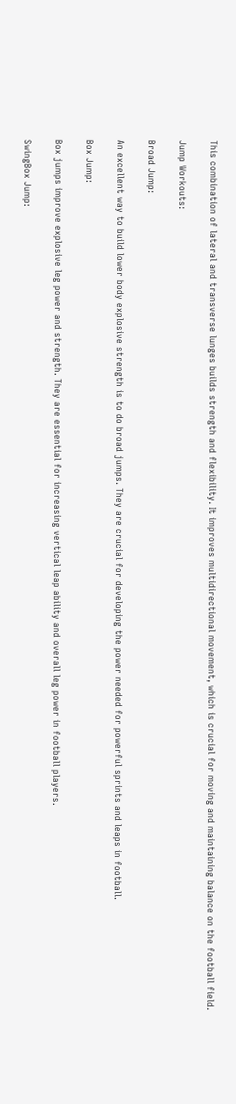This combination of lateral and transverse lunges builds strength and flexibility. It improves multidirectional movement, which is crucial for moving and maintaining balance on the football field.

Jump Workouts:

Broad Jump:

An excellent way to build lower body explosive strength is to do broad jumps. They are crucial for developing the power needed for powerful sprints and leaps in football.

Box Jump:

Box jumps improve explosive leg power and strength. They are essential for increasing vertical leap ability and overall leg power in football players.

SwingBox Jump: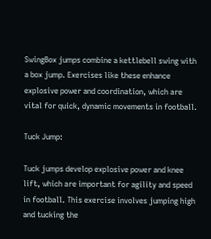SwingBox jumps combine a kettlebell swing with a box jump. Exercises like these enhance explosive power and coordination, which are vital for quick, dynamic movements in football.

Tuck Jump:

Tuck jumps develop explosive power and knee lift, which are important for agility and speed in football. This exercise involves jumping high and tucking the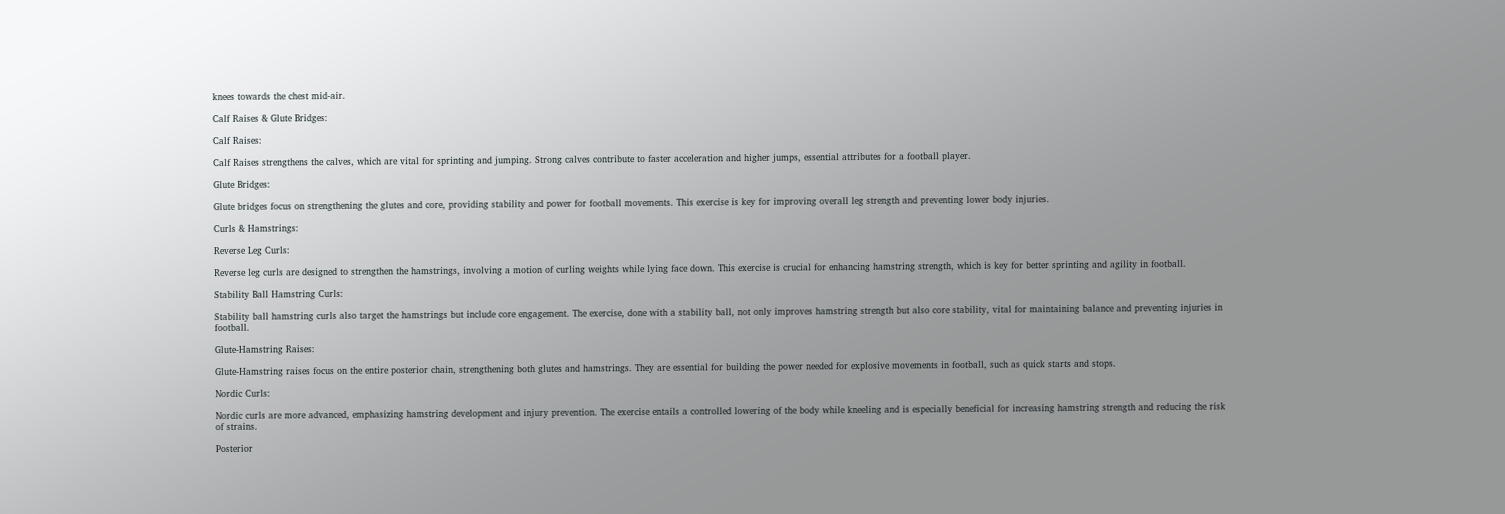knees towards the chest mid-air.

Calf Raises & Glute Bridges:

Calf Raises:

Calf Raises strengthens the calves, which are vital for sprinting and jumping. Strong calves contribute to faster acceleration and higher jumps, essential attributes for a football player.

Glute Bridges:

Glute bridges focus on strengthening the glutes and core, providing stability and power for football movements. This exercise is key for improving overall leg strength and preventing lower body injuries.

Curls & Hamstrings:

Reverse Leg Curls:

Reverse leg curls are designed to strengthen the hamstrings, involving a motion of curling weights while lying face down. This exercise is crucial for enhancing hamstring strength, which is key for better sprinting and agility in football.

Stability Ball Hamstring Curls:

Stability ball hamstring curls also target the hamstrings but include core engagement. The exercise, done with a stability ball, not only improves hamstring strength but also core stability, vital for maintaining balance and preventing injuries in football.

Glute-Hamstring Raises:

Glute-Hamstring raises focus on the entire posterior chain, strengthening both glutes and hamstrings. They are essential for building the power needed for explosive movements in football, such as quick starts and stops.

Nordic Curls:

Nordic curls are more advanced, emphasizing hamstring development and injury prevention. The exercise entails a controlled lowering of the body while kneeling and is especially beneficial for increasing hamstring strength and reducing the risk of strains.

Posterior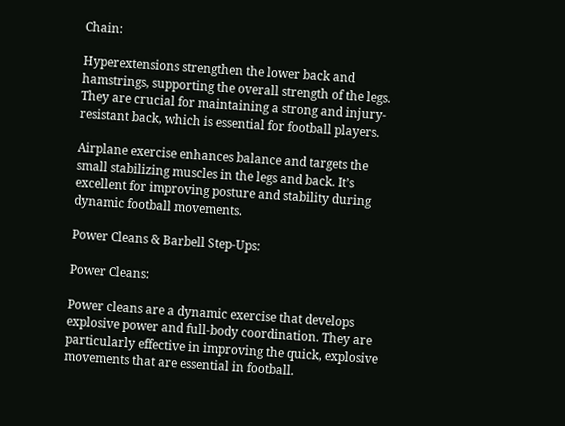Chain:

Hyperextensions strengthen the lower back and hamstrings, supporting the overall strength of the legs. They are crucial for maintaining a strong and injury-resistant back, which is essential for football players.

Airplane exercise enhances balance and targets the small stabilizing muscles in the legs and back. It’s excellent for improving posture and stability during dynamic football movements.

Power Cleans & Barbell Step-Ups:

Power Cleans:

Power cleans are a dynamic exercise that develops explosive power and full-body coordination. They are particularly effective in improving the quick, explosive movements that are essential in football.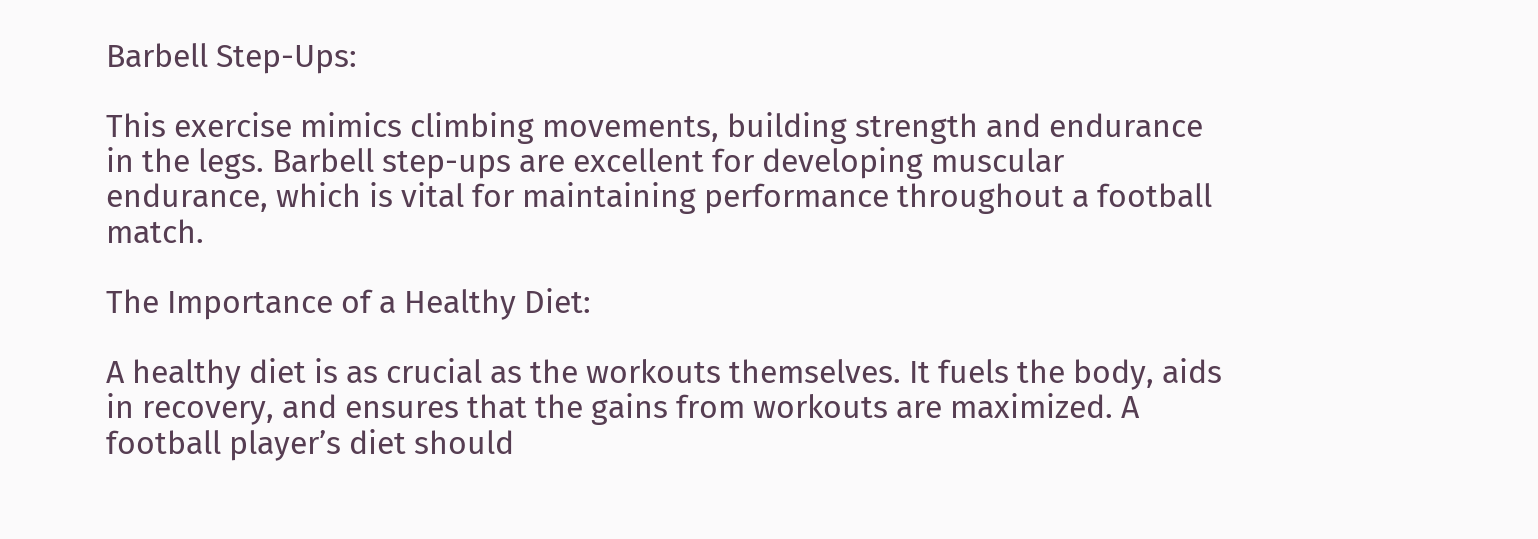Barbell Step-Ups:

This exercise mimics climbing movements, building strength and endurance in the legs. Barbell step-ups are excellent for developing muscular endurance, which is vital for maintaining performance throughout a football match.

The Importance of a Healthy Diet:

A healthy diet is as crucial as the workouts themselves. It fuels the body, aids in recovery, and ensures that the gains from workouts are maximized. A football player’s diet should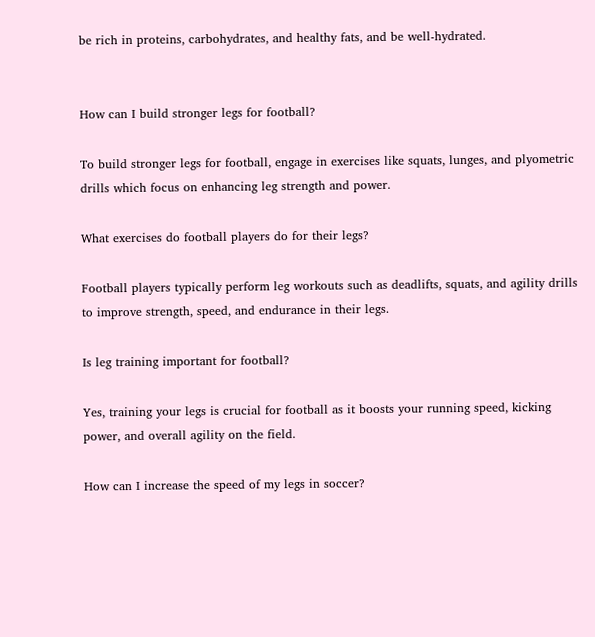be rich in proteins, carbohydrates, and healthy fats, and be well-hydrated.


How can I build stronger legs for football?

To build stronger legs for football, engage in exercises like squats, lunges, and plyometric drills which focus on enhancing leg strength and power.

What exercises do football players do for their legs?

Football players typically perform leg workouts such as deadlifts, squats, and agility drills to improve strength, speed, and endurance in their legs.

Is leg training important for football?

Yes, training your legs is crucial for football as it boosts your running speed, kicking power, and overall agility on the field.

How can I increase the speed of my legs in soccer?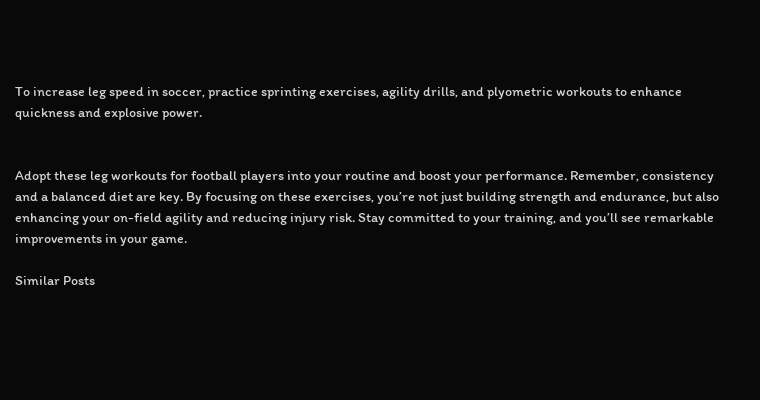To increase leg speed in soccer, practice sprinting exercises, agility drills, and plyometric workouts to enhance quickness and explosive power.


Adopt these leg workouts for football players into your routine and boost your performance. Remember, consistency and a balanced diet are key. By focusing on these exercises, you’re not just building strength and endurance, but also enhancing your on-field agility and reducing injury risk. Stay committed to your training, and you’ll see remarkable improvements in your game.

Similar Posts